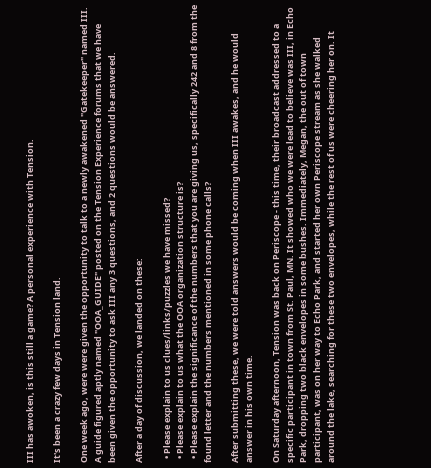III has awoken, is this still a game? A personal experience with Tension.

It's been a crazy few days in Tension land.

One week ago, were were given the opportunity to talk to a newly awakened "Gatekeeper" named III. A guide figured aptly named "OOA_GUIDE" posted on the Tension Experience forums that we have been given the opportunity to ask III any 3 questions, and 2 questions would be answered.

After a day of discussion, we landed on these:

  • Please explain to us clues/links/puzzles we have missed?
  • Please explain to us what the OOA organization structure is?
  • Please explain the significance of the numbers that you are giving us, specifically 242 and 8 from the found letter and the numbers mentioned in some phone calls?

After submitting these, we were told answers would be coming when III awakes, and he would answer in his own time.

On Saturday afternoon, Tension was back on Periscope - this time, their broadcast addressed to a specific participant in town from St. Paul, MN. It showed who we were lead to believe was III, in Echo Park, dropping two black envelopes in some bushes. Immediately, Megan, the out of town participant, was on her way to Echo Park, and started her own Periscope stream as she walked around the lake, searching for these two envelopes, while the rest of us were cheering her on. It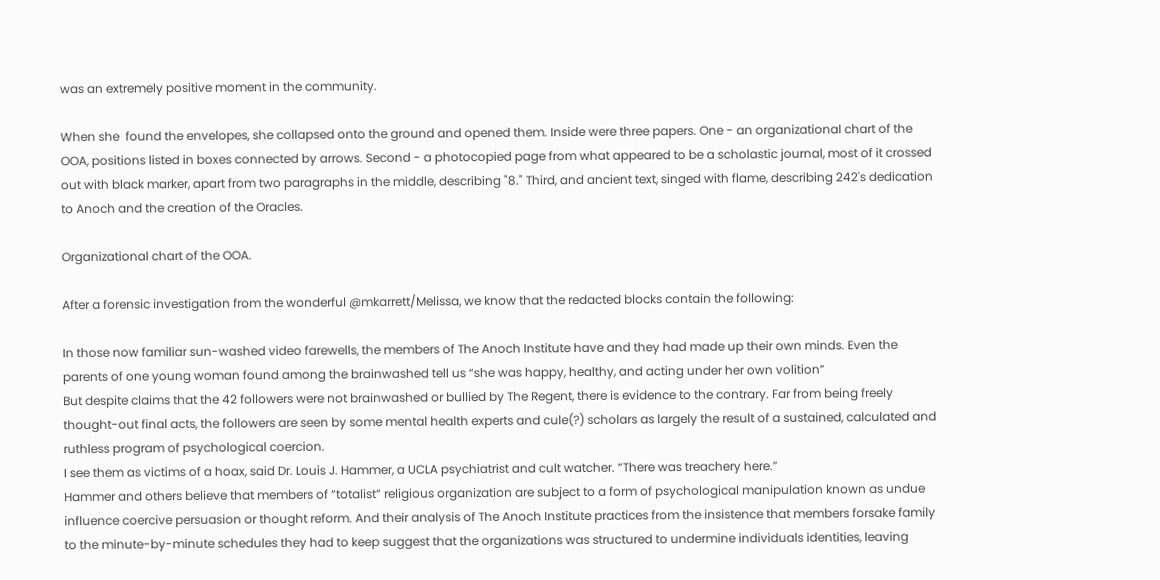was an extremely positive moment in the community.

When she  found the envelopes, she collapsed onto the ground and opened them. Inside were three papers. One - an organizational chart of the OOA, positions listed in boxes connected by arrows. Second - a photocopied page from what appeared to be a scholastic journal, most of it crossed out with black marker, apart from two paragraphs in the middle, describing "8." Third, and ancient text, singed with flame, describing 242's dedication to Anoch and the creation of the Oracles.

Organizational chart of the OOA.

After a forensic investigation from the wonderful @mkarrett/Melissa, we know that the redacted blocks contain the following:

In those now familiar sun-washed video farewells, the members of The Anoch Institute have and they had made up their own minds. Even the parents of one young woman found among the brainwashed tell us “she was happy, healthy, and acting under her own volition”
But despite claims that the 42 followers were not brainwashed or bullied by The Regent, there is evidence to the contrary. Far from being freely thought-out final acts, the followers are seen by some mental health experts and cule(?) scholars as largely the result of a sustained, calculated and ruthless program of psychological coercion.
I see them as victims of a hoax, said Dr. Louis J. Hammer, a UCLA psychiatrist and cult watcher. “There was treachery here.”
Hammer and others believe that members of “totalist” religious organization are subject to a form of psychological manipulation known as undue influence coercive persuasion or thought reform. And their analysis of The Anoch Institute practices from the insistence that members forsake family to the minute-by-minute schedules they had to keep suggest that the organizations was structured to undermine individuals identities, leaving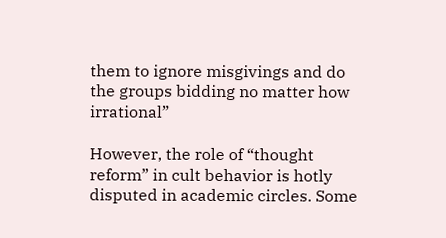them to ignore misgivings and do the groups bidding no matter how irrational”

However, the role of “thought reform” in cult behavior is hotly disputed in academic circles. Some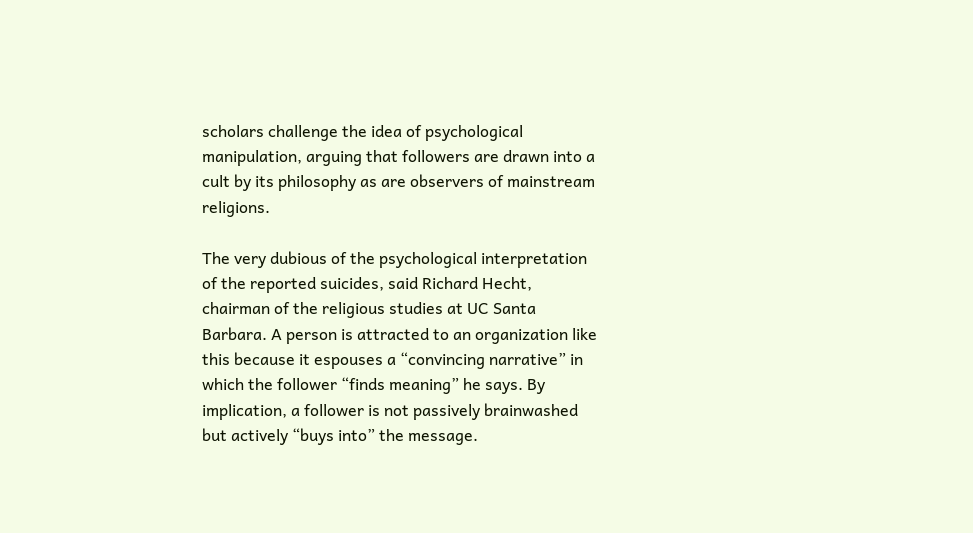scholars challenge the idea of psychological manipulation, arguing that followers are drawn into a cult by its philosophy as are observers of mainstream religions.

The very dubious of the psychological interpretation of the reported suicides, said Richard Hecht, chairman of the religious studies at UC Santa Barbara. A person is attracted to an organization like this because it espouses a “convincing narrative” in which the follower “finds meaning” he says. By implication, a follower is not passively brainwashed but actively “buys into” the message.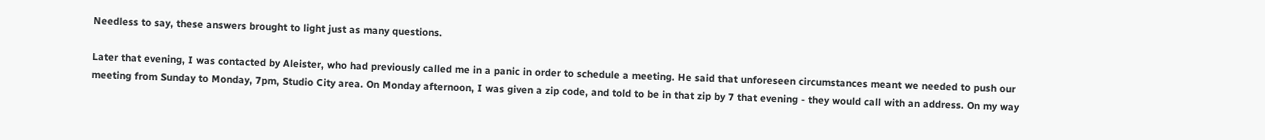Needless to say, these answers brought to light just as many questions.

Later that evening, I was contacted by Aleister, who had previously called me in a panic in order to schedule a meeting. He said that unforeseen circumstances meant we needed to push our meeting from Sunday to Monday, 7pm, Studio City area. On Monday afternoon, I was given a zip code, and told to be in that zip by 7 that evening - they would call with an address. On my way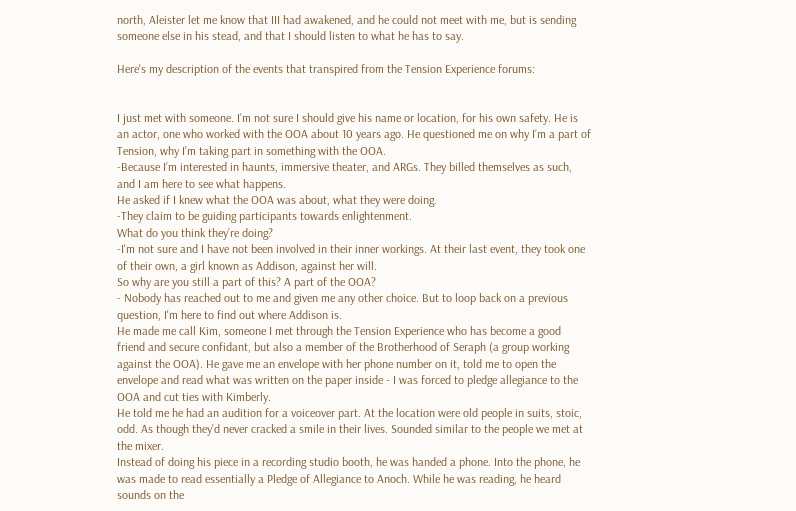north, Aleister let me know that III had awakened, and he could not meet with me, but is sending someone else in his stead, and that I should listen to what he has to say.

Here's my description of the events that transpired from the Tension Experience forums:


I just met with someone. I’m not sure I should give his name or location, for his own safety. He is an actor, one who worked with the OOA about 10 years ago. He questioned me on why I’m a part of Tension, why I’m taking part in something with the OOA.
-Because I’m interested in haunts, immersive theater, and ARGs. They billed themselves as such, and I am here to see what happens.
He asked if I knew what the OOA was about, what they were doing.
-They claim to be guiding participants towards enlightenment.
What do you think they’re doing?
-I'm not sure and I have not been involved in their inner workings. At their last event, they took one of their own, a girl known as Addison, against her will.
So why are you still a part of this? A part of the OOA?
- Nobody has reached out to me and given me any other choice. But to loop back on a previous question, I'm here to find out where Addison is.
He made me call Kim, someone I met through the Tension Experience who has become a good friend and secure confidant, but also a member of the Brotherhood of Seraph (a group working against the OOA). He gave me an envelope with her phone number on it, told me to open the envelope and read what was written on the paper inside - I was forced to pledge allegiance to the OOA and cut ties with Kimberly.
He told me he had an audition for a voiceover part. At the location were old people in suits, stoic, odd. As though they’d never cracked a smile in their lives. Sounded similar to the people we met at the mixer.
Instead of doing his piece in a recording studio booth, he was handed a phone. Into the phone, he was made to read essentially a Pledge of Allegiance to Anoch. While he was reading, he heard sounds on the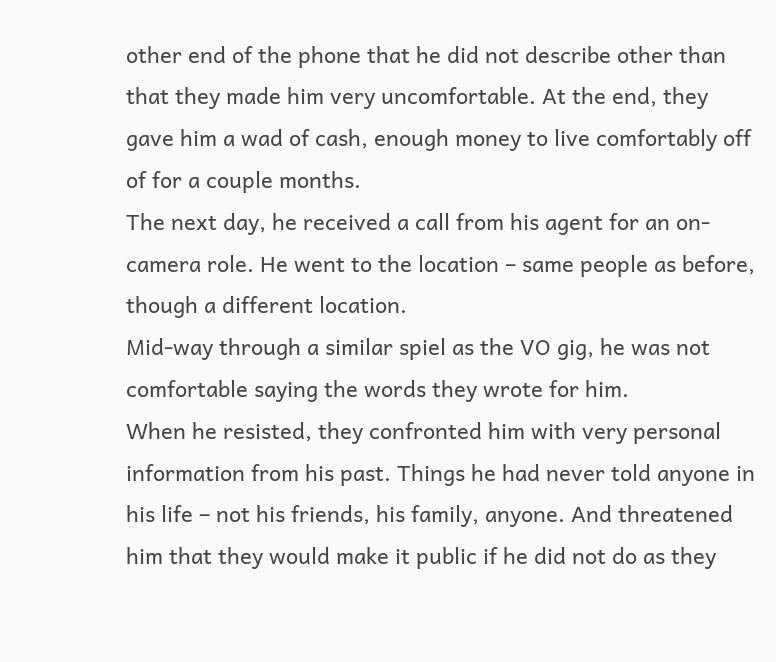other end of the phone that he did not describe other than that they made him very uncomfortable. At the end, they gave him a wad of cash, enough money to live comfortably off of for a couple months.
The next day, he received a call from his agent for an on-camera role. He went to the location – same people as before, though a different location.
Mid-way through a similar spiel as the VO gig, he was not comfortable saying the words they wrote for him.
When he resisted, they confronted him with very personal information from his past. Things he had never told anyone in his life – not his friends, his family, anyone. And threatened him that they would make it public if he did not do as they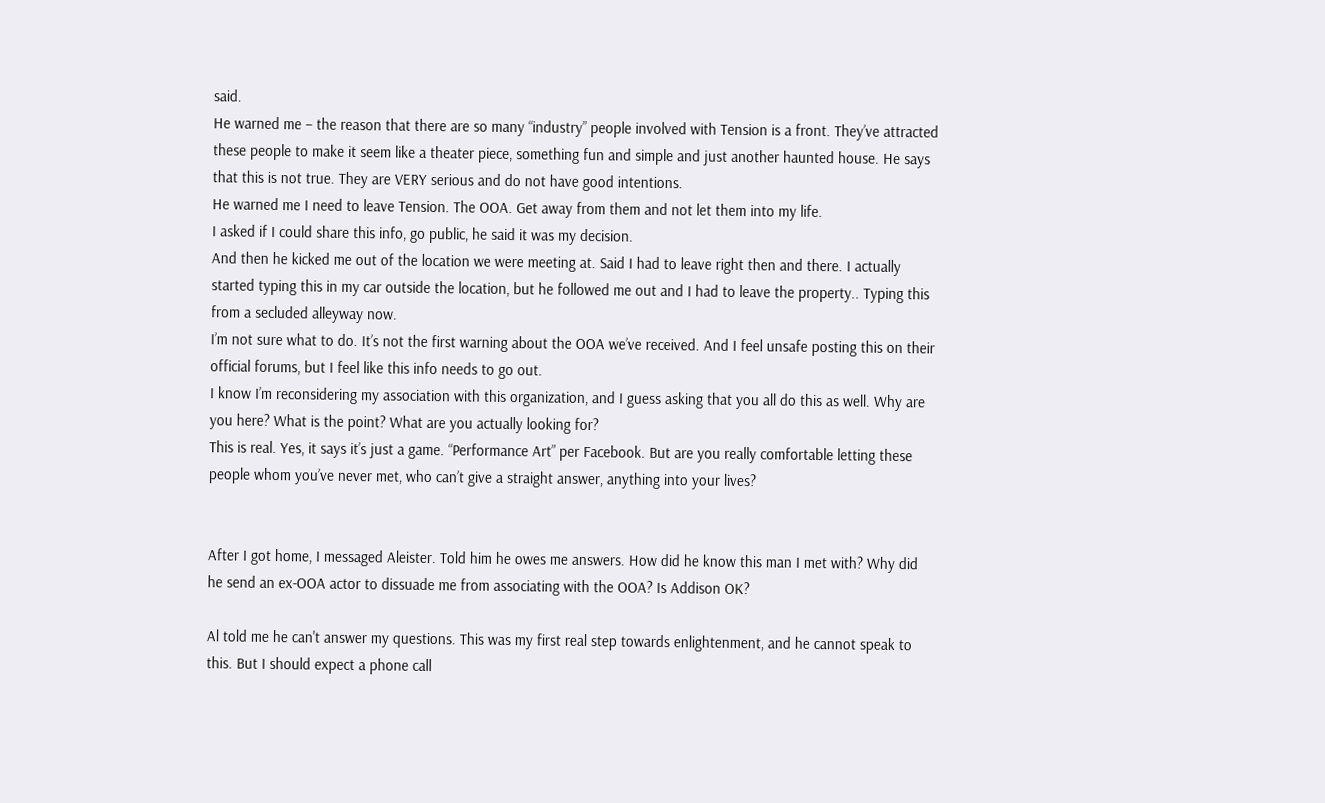said.
He warned me – the reason that there are so many “industry” people involved with Tension is a front. They’ve attracted these people to make it seem like a theater piece, something fun and simple and just another haunted house. He says that this is not true. They are VERY serious and do not have good intentions.
He warned me I need to leave Tension. The OOA. Get away from them and not let them into my life.
I asked if I could share this info, go public, he said it was my decision.
And then he kicked me out of the location we were meeting at. Said I had to leave right then and there. I actually started typing this in my car outside the location, but he followed me out and I had to leave the property.. Typing this from a secluded alleyway now.
I’m not sure what to do. It’s not the first warning about the OOA we’ve received. And I feel unsafe posting this on their official forums, but I feel like this info needs to go out.
I know I’m reconsidering my association with this organization, and I guess asking that you all do this as well. Why are you here? What is the point? What are you actually looking for?
This is real. Yes, it says it’s just a game. “Performance Art” per Facebook. But are you really comfortable letting these people whom you’ve never met, who can’t give a straight answer, anything into your lives?


After I got home, I messaged Aleister. Told him he owes me answers. How did he know this man I met with? Why did he send an ex-OOA actor to dissuade me from associating with the OOA? Is Addison OK?

Al told me he can't answer my questions. This was my first real step towards enlightenment, and he cannot speak to this. But I should expect a phone call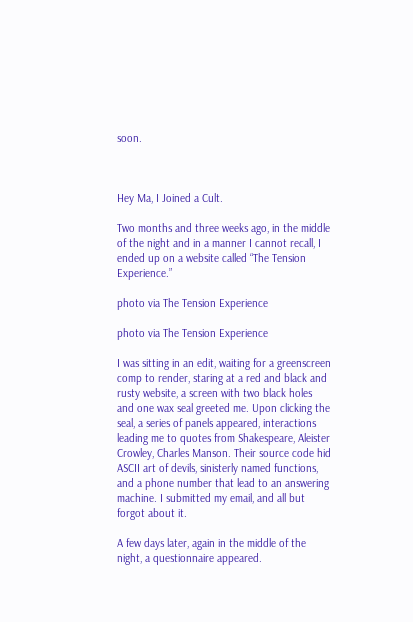soon.



Hey Ma, I Joined a Cult.

Two months and three weeks ago, in the middle of the night and in a manner I cannot recall, I ended up on a website called “The Tension Experience.”

photo via The Tension Experience

photo via The Tension Experience

I was sitting in an edit, waiting for a greenscreen comp to render, staring at a red and black and rusty website, a screen with two black holes and one wax seal greeted me. Upon clicking the seal, a series of panels appeared, interactions leading me to quotes from Shakespeare, Aleister Crowley, Charles Manson. Their source code hid ASCII art of devils, sinisterly named functions, and a phone number that lead to an answering machine. I submitted my email, and all but forgot about it.

A few days later, again in the middle of the night, a questionnaire appeared.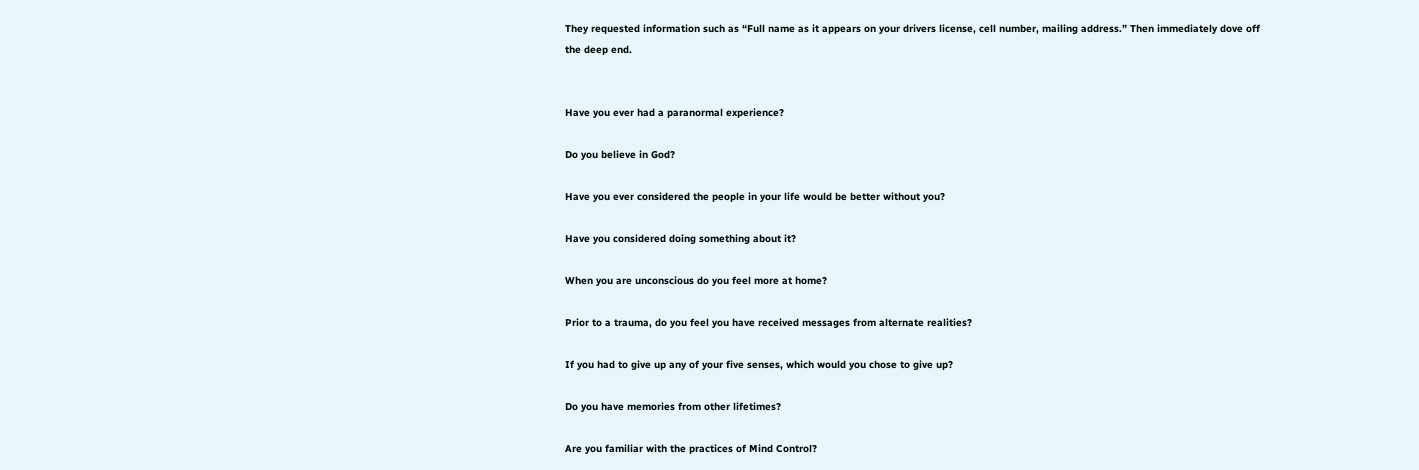They requested information such as “Full name as it appears on your drivers license, cell number, mailing address.” Then immediately dove off the deep end.


Have you ever had a paranormal experience?

Do you believe in God?

Have you ever considered the people in your life would be better without you?

Have you considered doing something about it?

When you are unconscious do you feel more at home?

Prior to a trauma, do you feel you have received messages from alternate realities?

If you had to give up any of your five senses, which would you chose to give up?

Do you have memories from other lifetimes?

Are you familiar with the practices of Mind Control?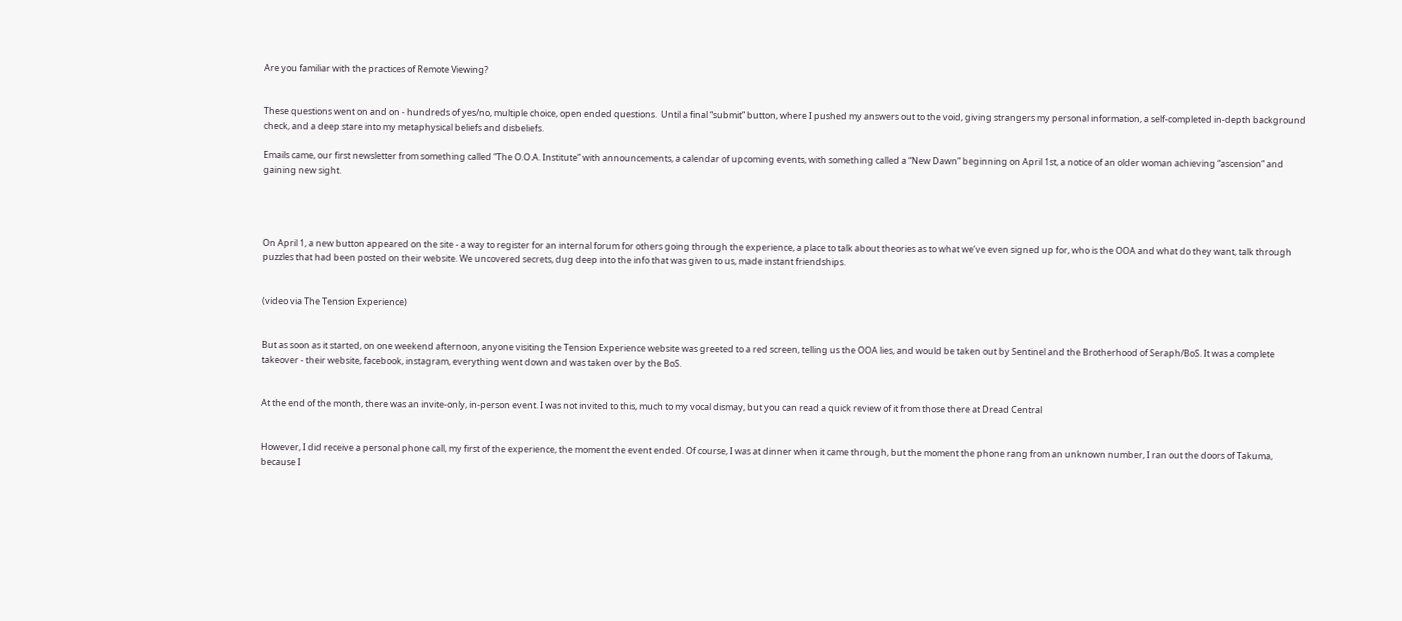Are you familiar with the practices of Remote Viewing?


These questions went on and on - hundreds of yes/no, multiple choice, open ended questions.  Until a final “submit” button, where I pushed my answers out to the void, giving strangers my personal information, a self-completed in-depth background check, and a deep stare into my metaphysical beliefs and disbeliefs.

Emails came, our first newsletter from something called “The O.O.A. Institute” with announcements, a calendar of upcoming events, with something called a “New Dawn” beginning on April 1st, a notice of an older woman achieving “ascension” and gaining new sight.




On April 1, a new button appeared on the site - a way to register for an internal forum for others going through the experience, a place to talk about theories as to what we’ve even signed up for, who is the OOA and what do they want, talk through puzzles that had been posted on their website. We uncovered secrets, dug deep into the info that was given to us, made instant friendships.


(video via The Tension Experience)


But as soon as it started, on one weekend afternoon, anyone visiting the Tension Experience website was greeted to a red screen, telling us the OOA lies, and would be taken out by Sentinel and the Brotherhood of Seraph/BoS. It was a complete takeover - their website, facebook, instagram, everything went down and was taken over by the BoS.


At the end of the month, there was an invite-only, in-person event. I was not invited to this, much to my vocal dismay, but you can read a quick review of it from those there at Dread Central


However, I did receive a personal phone call, my first of the experience, the moment the event ended. Of course, I was at dinner when it came through, but the moment the phone rang from an unknown number, I ran out the doors of Takuma, because I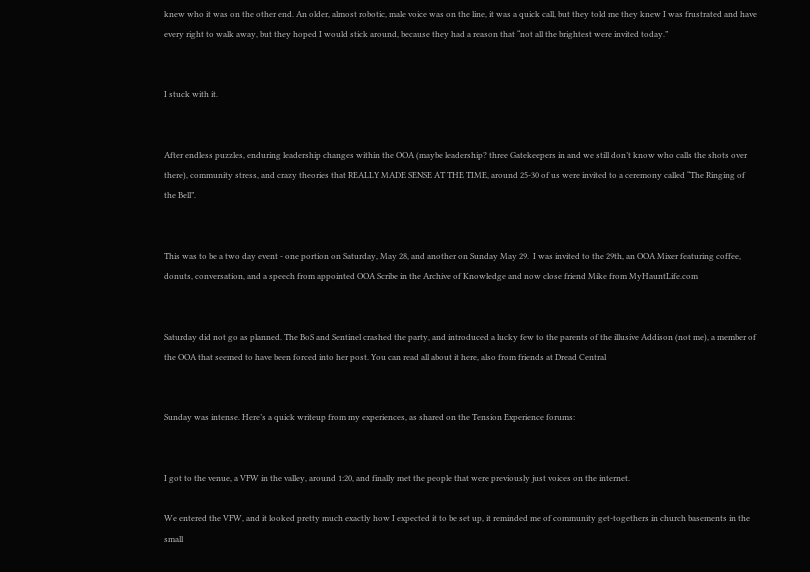knew who it was on the other end. An older, almost robotic, male voice was on the line, it was a quick call, but they told me they knew I was frustrated and have every right to walk away, but they hoped I would stick around, because they had a reason that “not all the brightest were invited today.”


I stuck with it.


After endless puzzles, enduring leadership changes within the OOA (maybe leadership? three Gatekeepers in and we still don’t know who calls the shots over there), community stress, and crazy theories that REALLY MADE SENSE AT THE TIME, around 25-30 of us were invited to a ceremony called “The Ringing of the Bell”.


This was to be a two day event - one portion on Saturday, May 28, and another on Sunday May 29.  I was invited to the 29th, an OOA Mixer featuring coffee, donuts, conversation, and a speech from appointed OOA Scribe in the Archive of Knowledge and now close friend Mike from MyHauntLife.com


Saturday did not go as planned. The BoS and Sentinel crashed the party, and introduced a lucky few to the parents of the illusive Addison (not me), a member of the OOA that seemed to have been forced into her post. You can read all about it here, also from friends at Dread Central


Sunday was intense. Here’s a quick writeup from my experiences, as shared on the Tension Experience forums:


I got to the venue, a VFW in the valley, around 1:20, and finally met the people that were previously just voices on the internet.

We entered the VFW, and it looked pretty much exactly how I expected it to be set up, it reminded me of community get-togethers in church basements in the small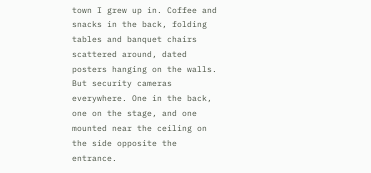town I grew up in. Coffee and snacks in the back, folding tables and banquet chairs scattered around, dated posters hanging on the walls. But security cameras everywhere. One in the back, one on the stage, and one mounted near the ceiling on the side opposite the entrance.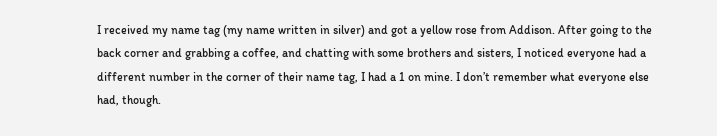I received my name tag (my name written in silver) and got a yellow rose from Addison. After going to the back corner and grabbing a coffee, and chatting with some brothers and sisters, I noticed everyone had a different number in the corner of their name tag, I had a 1 on mine. I don’t remember what everyone else had, though.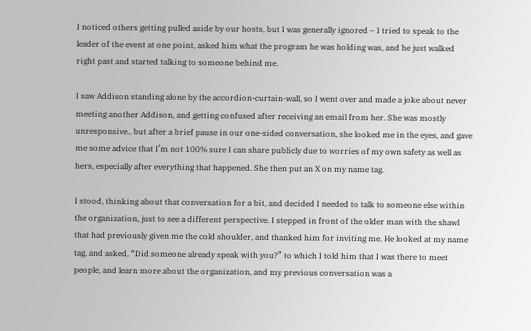I noticed others getting pulled aside by our hosts, but I was generally ignored – I tried to speak to the leader of the event at one point, asked him what the program he was holding was, and he just walked right past and started talking to someone behind me.

I saw Addison standing alone by the accordion-curtain-wall, so I went over and made a joke about never meeting another Addison, and getting confused after receiving an email from her. She was mostly unresponsive.. but after a brief pause in our one-sided conversation, she looked me in the eyes, and gave me some advice that I’m not 100% sure I can share publicly due to worries of my own safety as well as hers, especially after everything that happened. She then put an X on my name tag.

I stood, thinking about that conversation for a bit, and decided I needed to talk to someone else within the organization, just to see a different perspective. I stepped in front of the older man with the shawl that had previously given me the cold shoulder, and thanked him for inviting me. He looked at my name tag, and asked, “Did someone already speak with you?” to which I told him that I was there to meet people, and learn more about the organization, and my previous conversation was a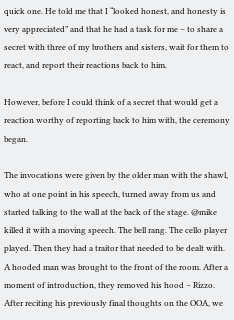quick one. He told me that I “looked honest, and honesty is very appreciated” and that he had a task for me – to share a secret with three of my brothers and sisters, wait for them to react, and report their reactions back to him.

However, before I could think of a secret that would get a reaction worthy of reporting back to him with, the ceremony began.

The invocations were given by the older man with the shawl, who at one point in his speech, turned away from us and started talking to the wall at the back of the stage. @mike killed it with a moving speech. The bell rang. The cello player played. Then they had a traitor that needed to be dealt with. A hooded man was brought to the front of the room. After a moment of introduction, they removed his hood – Rizzo. After reciting his previously final thoughts on the OOA, we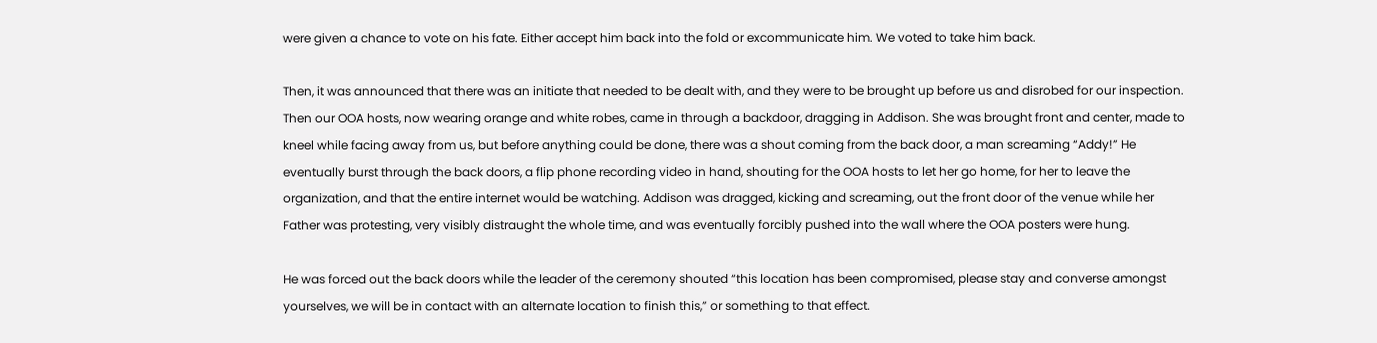were given a chance to vote on his fate. Either accept him back into the fold or excommunicate him. We voted to take him back.

Then, it was announced that there was an initiate that needed to be dealt with, and they were to be brought up before us and disrobed for our inspection. Then our OOA hosts, now wearing orange and white robes, came in through a backdoor, dragging in Addison. She was brought front and center, made to kneel while facing away from us, but before anything could be done, there was a shout coming from the back door, a man screaming “Addy!” He eventually burst through the back doors, a flip phone recording video in hand, shouting for the OOA hosts to let her go home, for her to leave the organization, and that the entire internet would be watching. Addison was dragged, kicking and screaming, out the front door of the venue while her Father was protesting, very visibly distraught the whole time, and was eventually forcibly pushed into the wall where the OOA posters were hung.

He was forced out the back doors while the leader of the ceremony shouted “this location has been compromised, please stay and converse amongst yourselves, we will be in contact with an alternate location to finish this,” or something to that effect.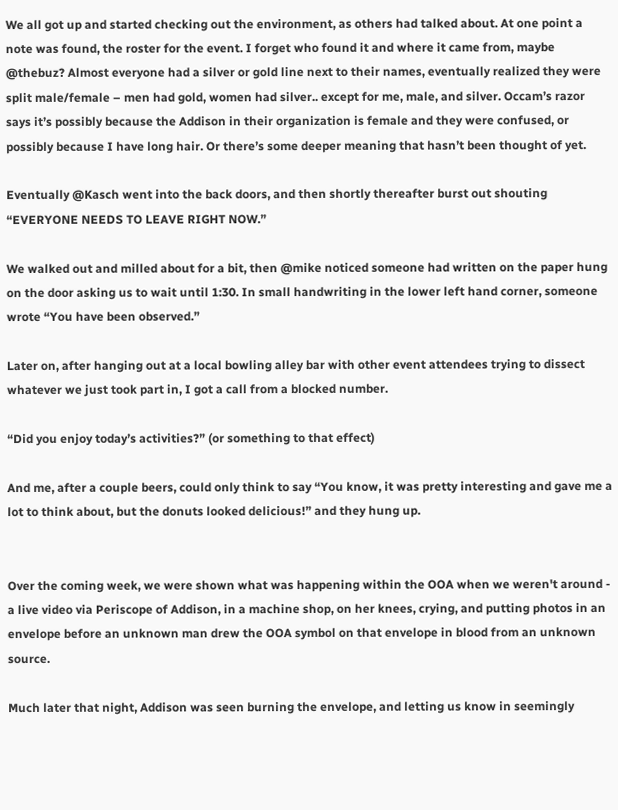We all got up and started checking out the environment, as others had talked about. At one point a note was found, the roster for the event. I forget who found it and where it came from, maybe @thebuz? Almost everyone had a silver or gold line next to their names, eventually realized they were split male/female – men had gold, women had silver.. except for me, male, and silver. Occam’s razor says it’s possibly because the Addison in their organization is female and they were confused, or possibly because I have long hair. Or there’s some deeper meaning that hasn’t been thought of yet.

Eventually @Kasch went into the back doors, and then shortly thereafter burst out shouting “EVERYONE NEEDS TO LEAVE RIGHT NOW.”

We walked out and milled about for a bit, then @mike noticed someone had written on the paper hung on the door asking us to wait until 1:30. In small handwriting in the lower left hand corner, someone wrote “You have been observed.”

Later on, after hanging out at a local bowling alley bar with other event attendees trying to dissect whatever we just took part in, I got a call from a blocked number.

“Did you enjoy today’s activities?” (or something to that effect)

And me, after a couple beers, could only think to say “You know, it was pretty interesting and gave me a lot to think about, but the donuts looked delicious!” and they hung up.


Over the coming week, we were shown what was happening within the OOA when we weren't around - a live video via Periscope of Addison, in a machine shop, on her knees, crying, and putting photos in an envelope before an unknown man drew the OOA symbol on that envelope in blood from an unknown source.

Much later that night, Addison was seen burning the envelope, and letting us know in seemingly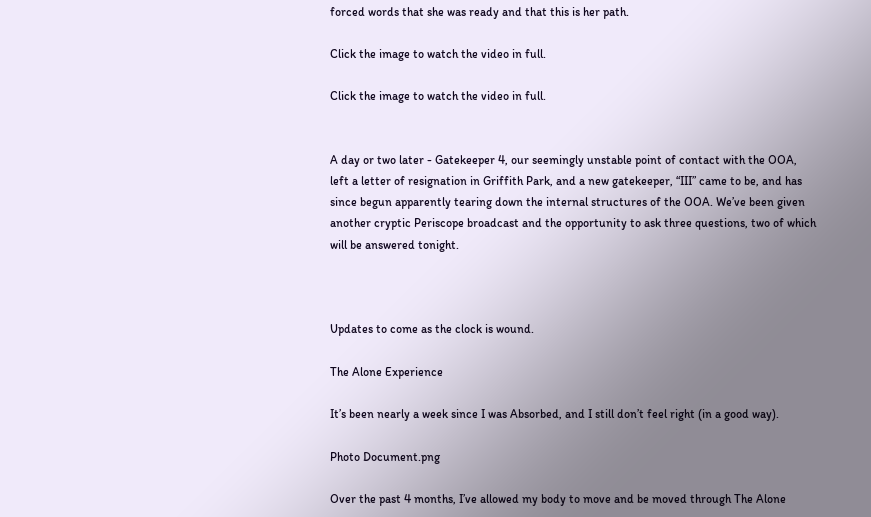forced words that she was ready and that this is her path.

Click the image to watch the video in full.

Click the image to watch the video in full.


A day or two later - Gatekeeper 4, our seemingly unstable point of contact with the OOA, left a letter of resignation in Griffith Park, and a new gatekeeper, “III” came to be, and has since begun apparently tearing down the internal structures of the OOA. We’ve been given another cryptic Periscope broadcast and the opportunity to ask three questions, two of which will be answered tonight.



Updates to come as the clock is wound.

The Alone Experience

It’s been nearly a week since I was Absorbed, and I still don’t feel right (in a good way).

Photo Document.png

Over the past 4 months, I’ve allowed my body to move and be moved through The Alone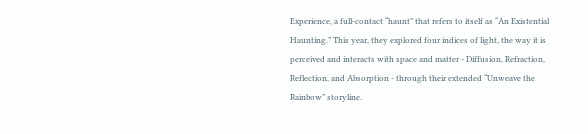Experience, a full-contact “haunt” that refers to itself as “An Existential Haunting.” This year, they explored four indices of light, the way it is perceived and interacts with space and matter - Diffusion, Refraction, Reflection, and Absorption - through their extended “Unweave the Rainbow” storyline.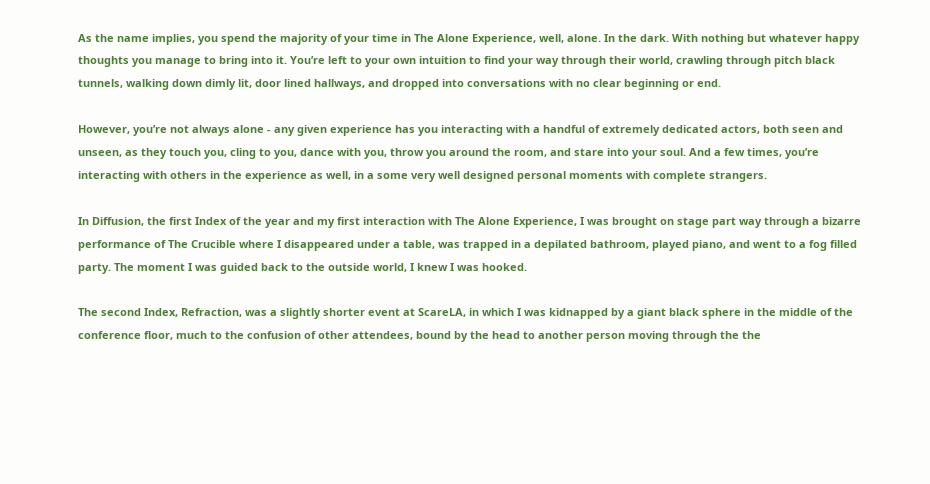As the name implies, you spend the majority of your time in The Alone Experience, well, alone. In the dark. With nothing but whatever happy thoughts you manage to bring into it. You’re left to your own intuition to find your way through their world, crawling through pitch black tunnels, walking down dimly lit, door lined hallways, and dropped into conversations with no clear beginning or end.

However, you’re not always alone - any given experience has you interacting with a handful of extremely dedicated actors, both seen and unseen, as they touch you, cling to you, dance with you, throw you around the room, and stare into your soul. And a few times, you’re interacting with others in the experience as well, in a some very well designed personal moments with complete strangers.

In Diffusion, the first Index of the year and my first interaction with The Alone Experience, I was brought on stage part way through a bizarre performance of The Crucible where I disappeared under a table, was trapped in a depilated bathroom, played piano, and went to a fog filled party. The moment I was guided back to the outside world, I knew I was hooked.

The second Index, Refraction, was a slightly shorter event at ScareLA, in which I was kidnapped by a giant black sphere in the middle of the conference floor, much to the confusion of other attendees, bound by the head to another person moving through the the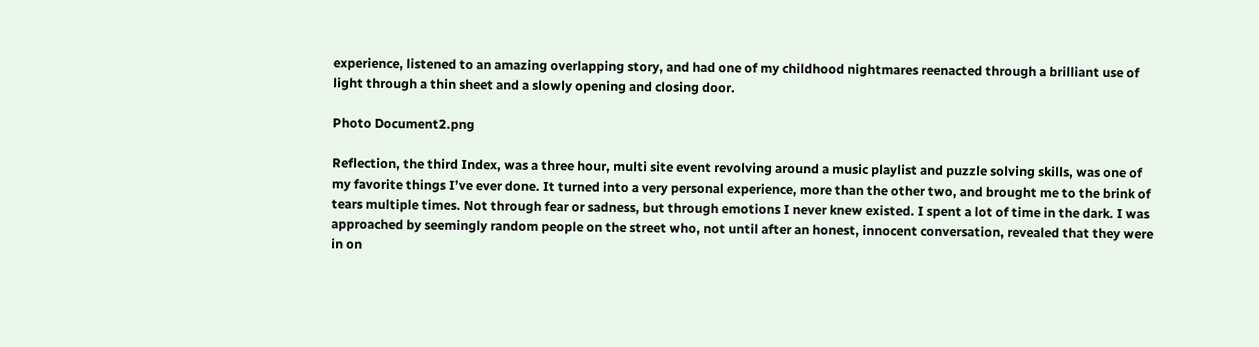experience, listened to an amazing overlapping story, and had one of my childhood nightmares reenacted through a brilliant use of light through a thin sheet and a slowly opening and closing door.

Photo Document2.png

Reflection, the third Index, was a three hour, multi site event revolving around a music playlist and puzzle solving skills, was one of my favorite things I’ve ever done. It turned into a very personal experience, more than the other two, and brought me to the brink of tears multiple times. Not through fear or sadness, but through emotions I never knew existed. I spent a lot of time in the dark. I was approached by seemingly random people on the street who, not until after an honest, innocent conversation, revealed that they were in on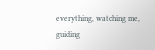everything, watching me, guiding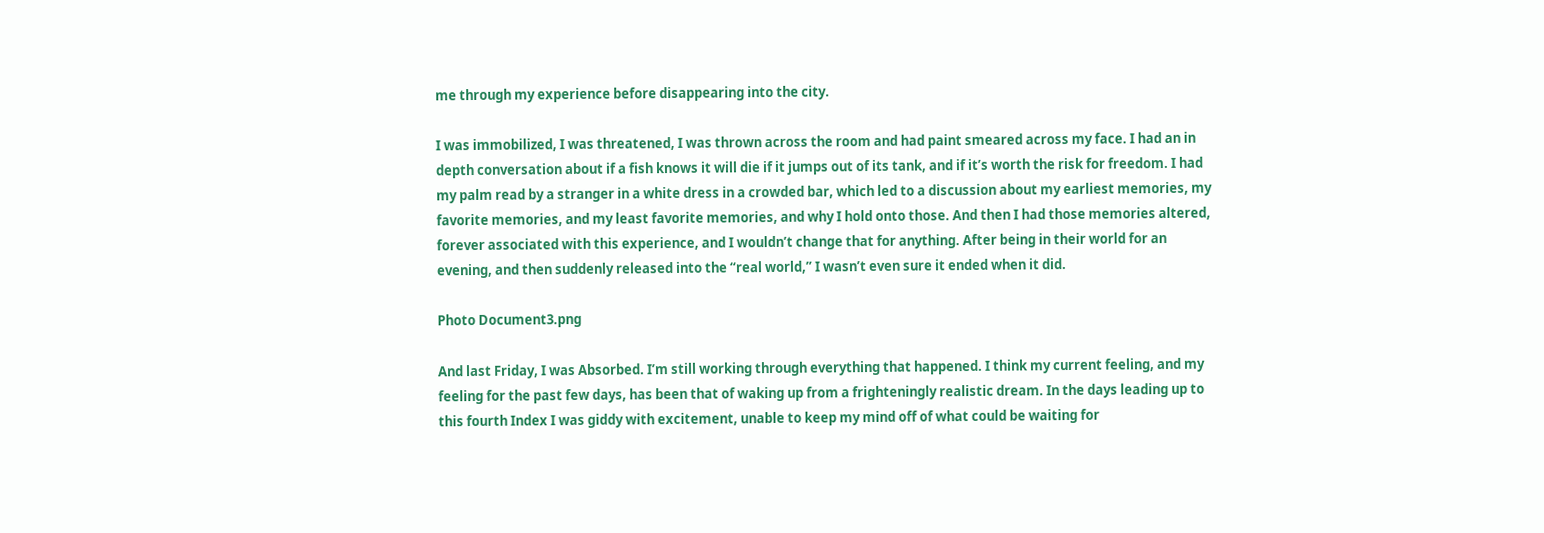me through my experience before disappearing into the city.

I was immobilized, I was threatened, I was thrown across the room and had paint smeared across my face. I had an in depth conversation about if a fish knows it will die if it jumps out of its tank, and if it’s worth the risk for freedom. I had my palm read by a stranger in a white dress in a crowded bar, which led to a discussion about my earliest memories, my favorite memories, and my least favorite memories, and why I hold onto those. And then I had those memories altered, forever associated with this experience, and I wouldn’t change that for anything. After being in their world for an evening, and then suddenly released into the “real world,” I wasn’t even sure it ended when it did.

Photo Document3.png

And last Friday, I was Absorbed. I’m still working through everything that happened. I think my current feeling, and my feeling for the past few days, has been that of waking up from a frighteningly realistic dream. In the days leading up to this fourth Index I was giddy with excitement, unable to keep my mind off of what could be waiting for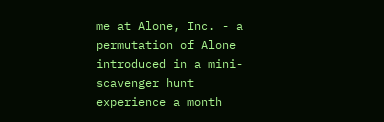me at Alone, Inc. - a permutation of Alone introduced in a mini-scavenger hunt experience a month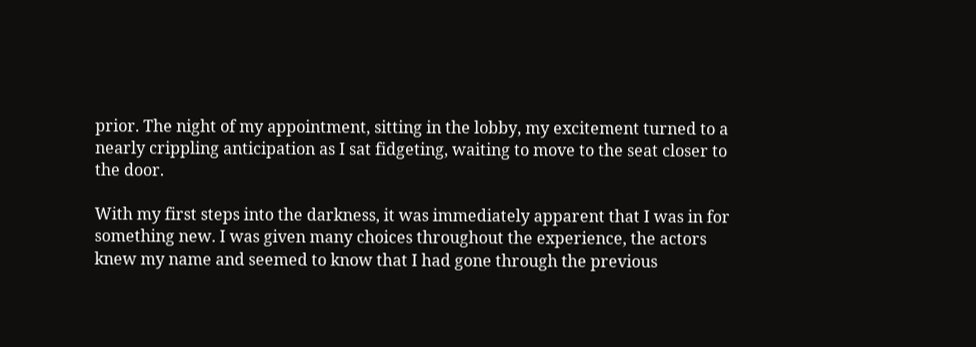prior. The night of my appointment, sitting in the lobby, my excitement turned to a nearly crippling anticipation as I sat fidgeting, waiting to move to the seat closer to the door.

With my first steps into the darkness, it was immediately apparent that I was in for something new. I was given many choices throughout the experience, the actors knew my name and seemed to know that I had gone through the previous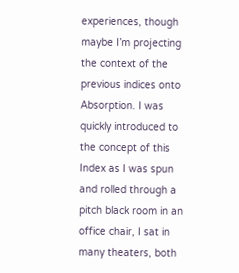experiences, though maybe I’m projecting the context of the previous indices onto Absorption. I was quickly introduced to the concept of this Index as I was spun and rolled through a pitch black room in an office chair, I sat in many theaters, both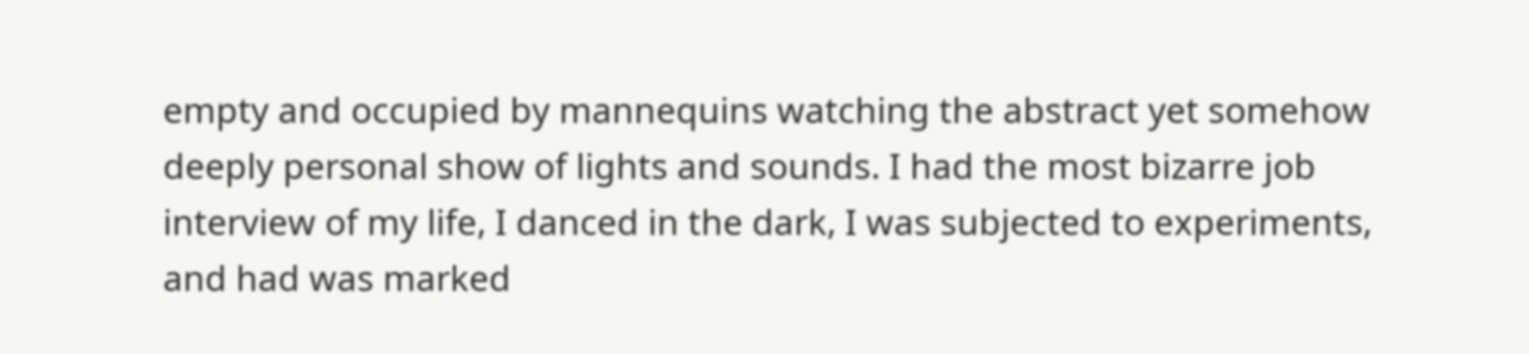empty and occupied by mannequins watching the abstract yet somehow deeply personal show of lights and sounds. I had the most bizarre job interview of my life, I danced in the dark, I was subjected to experiments, and had was marked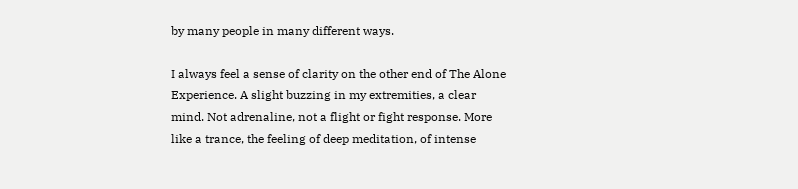by many people in many different ways.

I always feel a sense of clarity on the other end of The Alone Experience. A slight buzzing in my extremities, a clear mind. Not adrenaline, not a flight or fight response. More like a trance, the feeling of deep meditation, of intense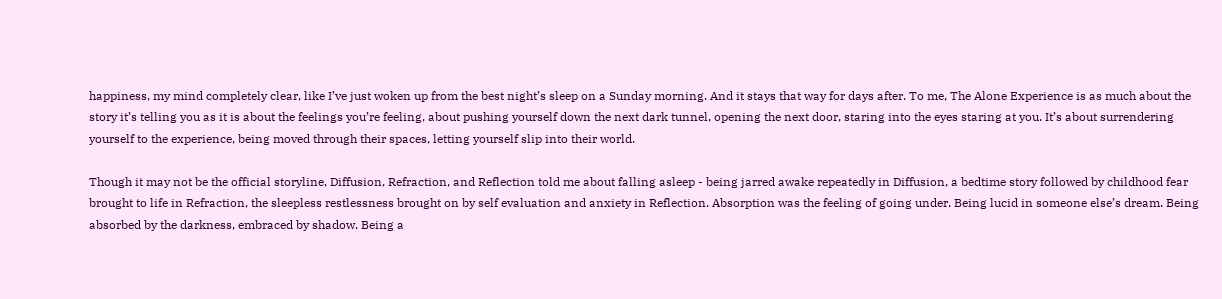happiness, my mind completely clear, like I’ve just woken up from the best night’s sleep on a Sunday morning. And it stays that way for days after. To me, The Alone Experience is as much about the story it’s telling you as it is about the feelings you’re feeling, about pushing yourself down the next dark tunnel, opening the next door, staring into the eyes staring at you. It’s about surrendering yourself to the experience, being moved through their spaces, letting yourself slip into their world.

Though it may not be the official storyline, Diffusion, Refraction, and Reflection told me about falling asleep - being jarred awake repeatedly in Diffusion, a bedtime story followed by childhood fear brought to life in Refraction, the sleepless restlessness brought on by self evaluation and anxiety in Reflection. Absorption was the feeling of going under. Being lucid in someone else’s dream. Being absorbed by the darkness, embraced by shadow. Being a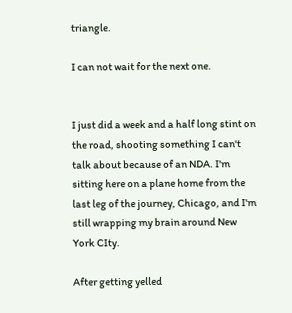triangle.

I can not wait for the next one.


I just did a week and a half long stint on the road, shooting something I can't talk about because of an NDA. I'm sitting here on a plane home from the last leg of the journey, Chicago, and I'm still wrapping my brain around New York CIty.

After getting yelled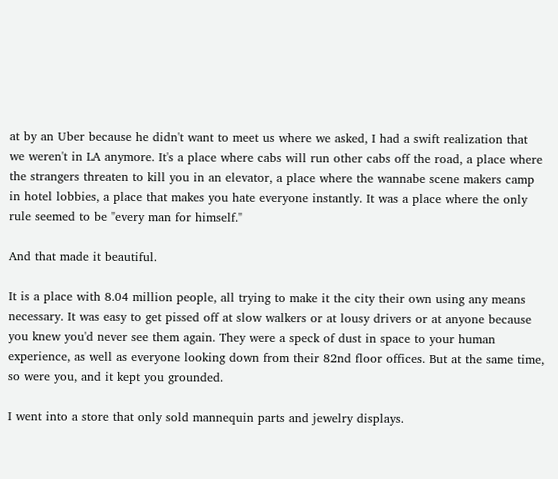at by an Uber because he didn't want to meet us where we asked, I had a swift realization that we weren't in LA anymore. It's a place where cabs will run other cabs off the road, a place where the strangers threaten to kill you in an elevator, a place where the wannabe scene makers camp in hotel lobbies, a place that makes you hate everyone instantly. It was a place where the only rule seemed to be "every man for himself."

And that made it beautiful.

It is a place with 8.04 million people, all trying to make it the city their own using any means necessary. It was easy to get pissed off at slow walkers or at lousy drivers or at anyone because you knew you'd never see them again. They were a speck of dust in space to your human experience, as well as everyone looking down from their 82nd floor offices. But at the same time, so were you, and it kept you grounded.

I went into a store that only sold mannequin parts and jewelry displays.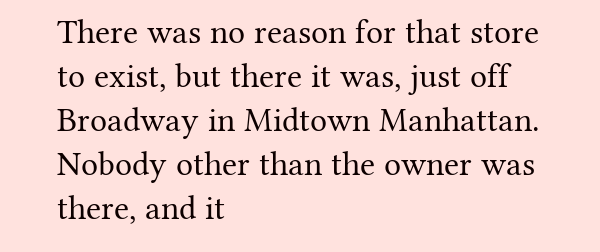There was no reason for that store to exist, but there it was, just off Broadway in Midtown Manhattan. Nobody other than the owner was there, and it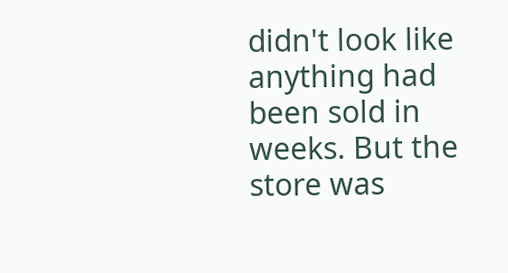didn't look like anything had been sold in weeks. But the store was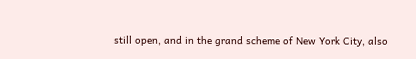still open, and in the grand scheme of New York City, also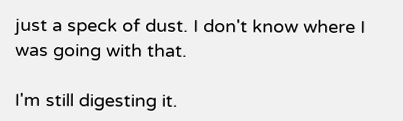just a speck of dust. I don't know where I was going with that.

I'm still digesting it.